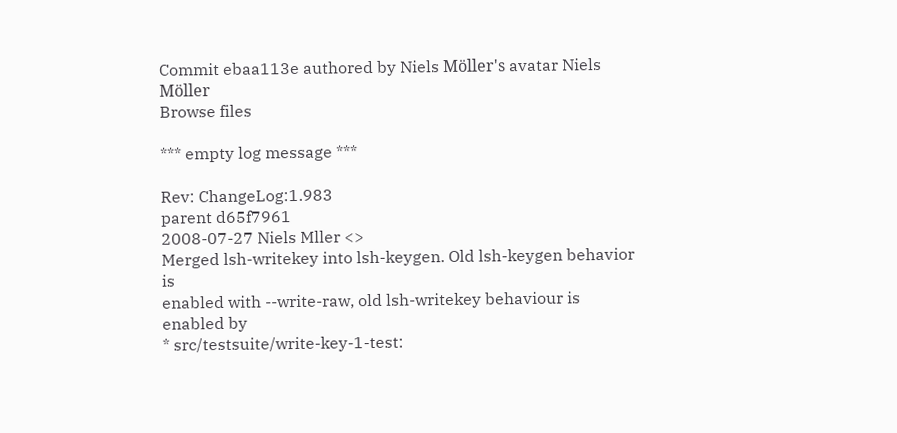Commit ebaa113e authored by Niels Möller's avatar Niels Möller
Browse files

*** empty log message ***

Rev: ChangeLog:1.983
parent d65f7961
2008-07-27 Niels Mller <>
Merged lsh-writekey into lsh-keygen. Old lsh-keygen behavior is
enabled with --write-raw, old lsh-writekey behaviour is enabled by
* src/testsuite/write-key-1-test: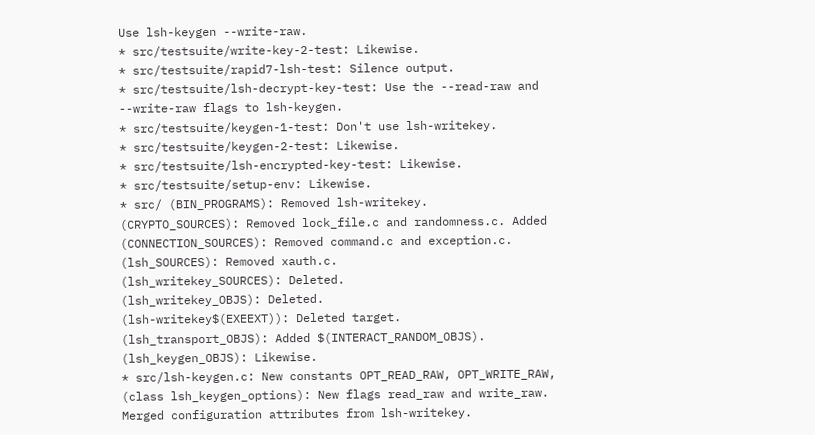Use lsh-keygen --write-raw.
* src/testsuite/write-key-2-test: Likewise.
* src/testsuite/rapid7-lsh-test: Silence output.
* src/testsuite/lsh-decrypt-key-test: Use the --read-raw and
--write-raw flags to lsh-keygen.
* src/testsuite/keygen-1-test: Don't use lsh-writekey.
* src/testsuite/keygen-2-test: Likewise.
* src/testsuite/lsh-encrypted-key-test: Likewise.
* src/testsuite/setup-env: Likewise.
* src/ (BIN_PROGRAMS): Removed lsh-writekey.
(CRYPTO_SOURCES): Removed lock_file.c and randomness.c. Added
(CONNECTION_SOURCES): Removed command.c and exception.c.
(lsh_SOURCES): Removed xauth.c.
(lsh_writekey_SOURCES): Deleted.
(lsh_writekey_OBJS): Deleted.
(lsh-writekey$(EXEEXT)): Deleted target.
(lsh_transport_OBJS): Added $(INTERACT_RANDOM_OBJS).
(lsh_keygen_OBJS): Likewise.
* src/lsh-keygen.c: New constants OPT_READ_RAW, OPT_WRITE_RAW,
(class lsh_keygen_options): New flags read_raw and write_raw.
Merged configuration attributes from lsh-writekey.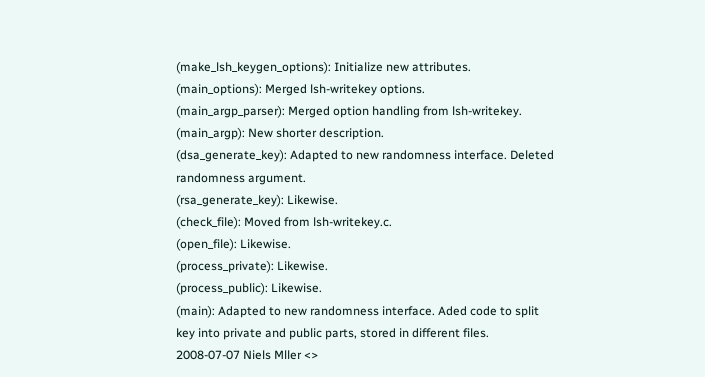(make_lsh_keygen_options): Initialize new attributes.
(main_options): Merged lsh-writekey options.
(main_argp_parser): Merged option handling from lsh-writekey.
(main_argp): New shorter description.
(dsa_generate_key): Adapted to new randomness interface. Deleted
randomness argument.
(rsa_generate_key): Likewise.
(check_file): Moved from lsh-writekey.c.
(open_file): Likewise.
(process_private): Likewise.
(process_public): Likewise.
(main): Adapted to new randomness interface. Aded code to split
key into private and public parts, stored in different files.
2008-07-07 Niels Mller <>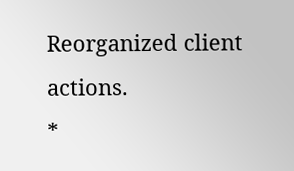Reorganized client actions.
*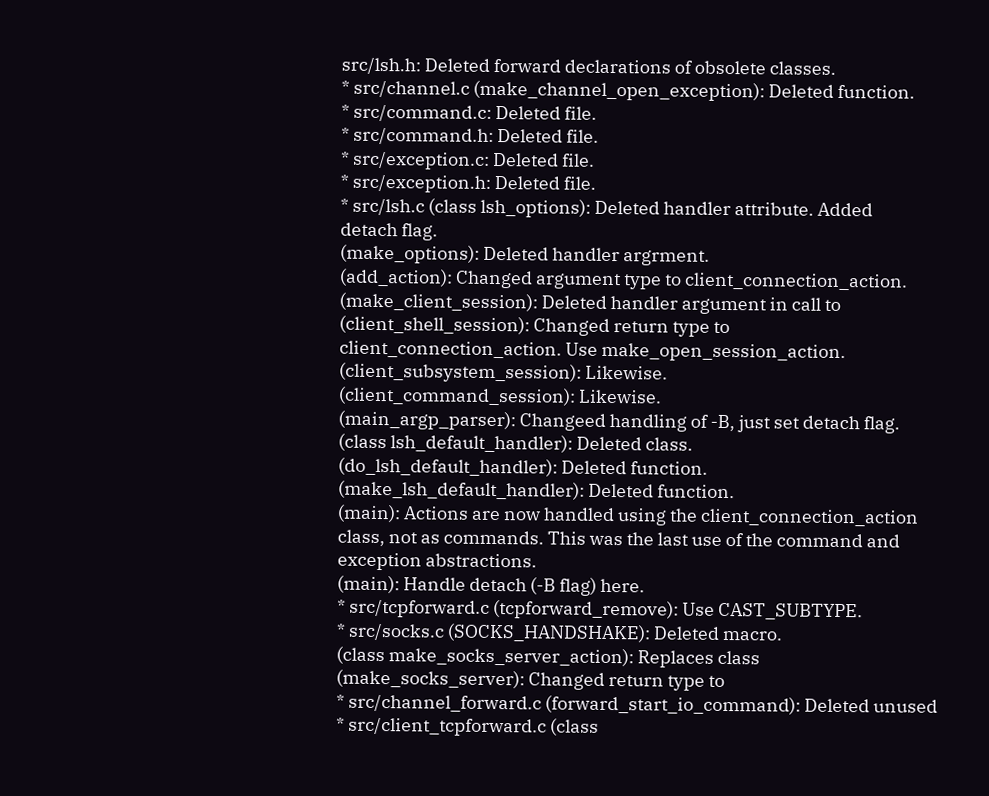src/lsh.h: Deleted forward declarations of obsolete classes.
* src/channel.c (make_channel_open_exception): Deleted function.
* src/command.c: Deleted file.
* src/command.h: Deleted file.
* src/exception.c: Deleted file.
* src/exception.h: Deleted file.
* src/lsh.c (class lsh_options): Deleted handler attribute. Added
detach flag.
(make_options): Deleted handler argrment.
(add_action): Changed argument type to client_connection_action.
(make_client_session): Deleted handler argument in call to
(client_shell_session): Changed return type to
client_connection_action. Use make_open_session_action.
(client_subsystem_session): Likewise.
(client_command_session): Likewise.
(main_argp_parser): Changeed handling of -B, just set detach flag.
(class lsh_default_handler): Deleted class.
(do_lsh_default_handler): Deleted function.
(make_lsh_default_handler): Deleted function.
(main): Actions are now handled using the client_connection_action
class, not as commands. This was the last use of the command and
exception abstractions.
(main): Handle detach (-B flag) here.
* src/tcpforward.c (tcpforward_remove): Use CAST_SUBTYPE.
* src/socks.c (SOCKS_HANDSHAKE): Deleted macro.
(class make_socks_server_action): Replaces class
(make_socks_server): Changed return type to
* src/channel_forward.c (forward_start_io_command): Deleted unused
* src/client_tcpforward.c (class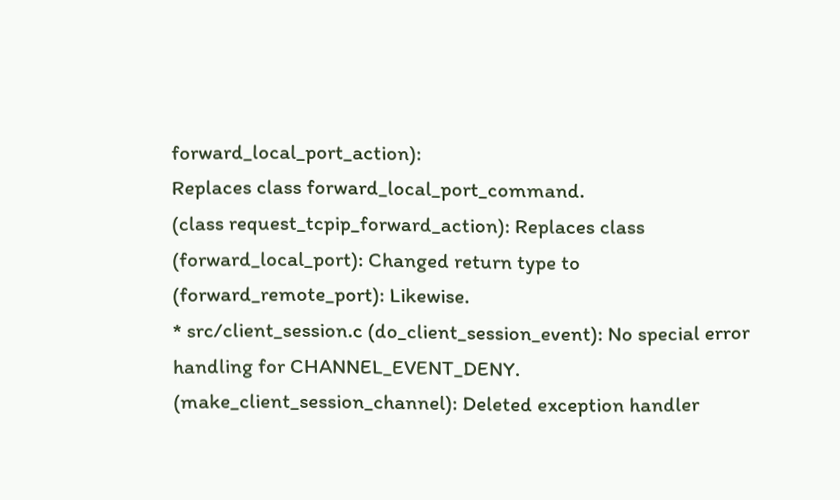forward_local_port_action):
Replaces class forward_local_port_command.
(class request_tcpip_forward_action): Replaces class
(forward_local_port): Changed return type to
(forward_remote_port): Likewise.
* src/client_session.c (do_client_session_event): No special error
handling for CHANNEL_EVENT_DENY.
(make_client_session_channel): Deleted exception handler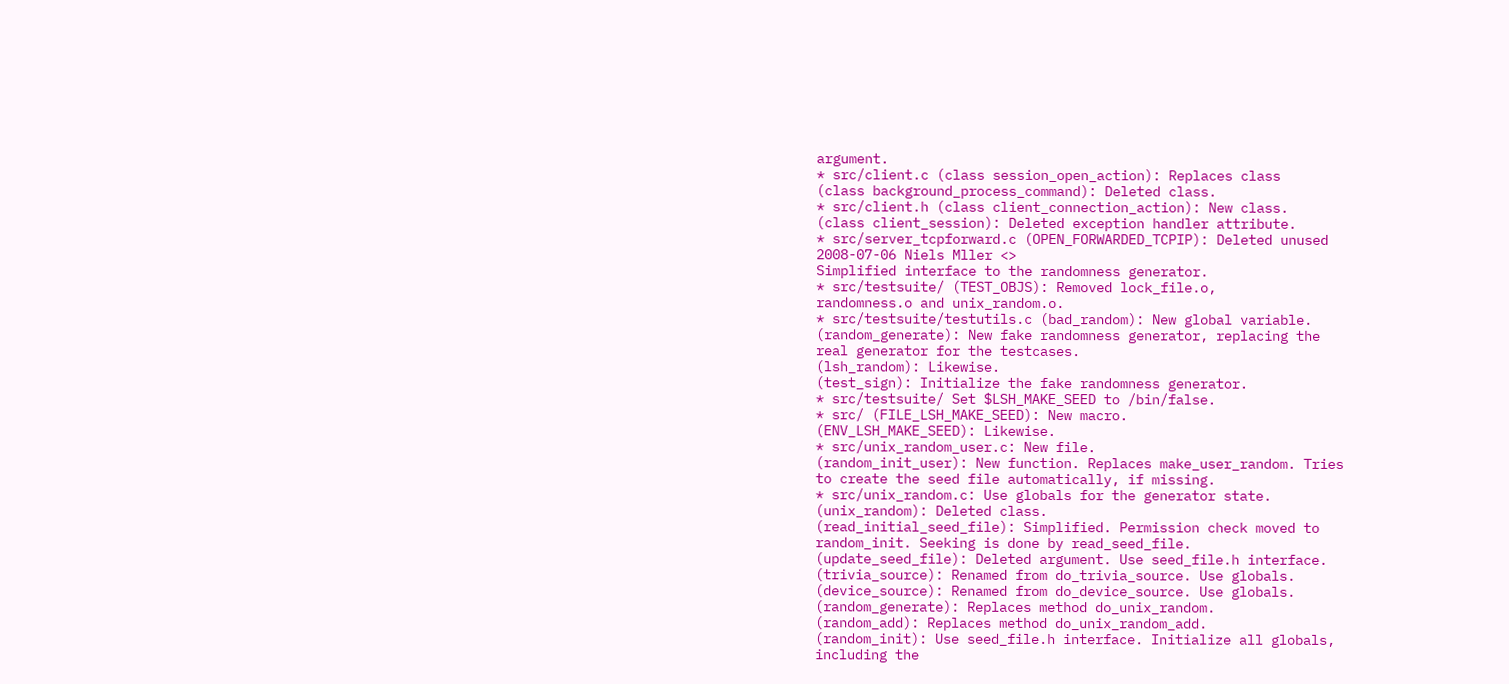argument.
* src/client.c (class session_open_action): Replaces class
(class background_process_command): Deleted class.
* src/client.h (class client_connection_action): New class.
(class client_session): Deleted exception handler attribute.
* src/server_tcpforward.c (OPEN_FORWARDED_TCPIP): Deleted unused
2008-07-06 Niels Mller <>
Simplified interface to the randomness generator.
* src/testsuite/ (TEST_OBJS): Removed lock_file.o,
randomness.o and unix_random.o.
* src/testsuite/testutils.c (bad_random): New global variable.
(random_generate): New fake randomness generator, replacing the
real generator for the testcases.
(lsh_random): Likewise.
(test_sign): Initialize the fake randomness generator.
* src/testsuite/ Set $LSH_MAKE_SEED to /bin/false.
* src/ (FILE_LSH_MAKE_SEED): New macro.
(ENV_LSH_MAKE_SEED): Likewise.
* src/unix_random_user.c: New file.
(random_init_user): New function. Replaces make_user_random. Tries
to create the seed file automatically, if missing.
* src/unix_random.c: Use globals for the generator state.
(unix_random): Deleted class.
(read_initial_seed_file): Simplified. Permission check moved to
random_init. Seeking is done by read_seed_file.
(update_seed_file): Deleted argument. Use seed_file.h interface.
(trivia_source): Renamed from do_trivia_source. Use globals.
(device_source): Renamed from do_device_source. Use globals.
(random_generate): Replaces method do_unix_random.
(random_add): Replaces method do_unix_random_add.
(random_init): Use seed_file.h interface. Initialize all globals,
including the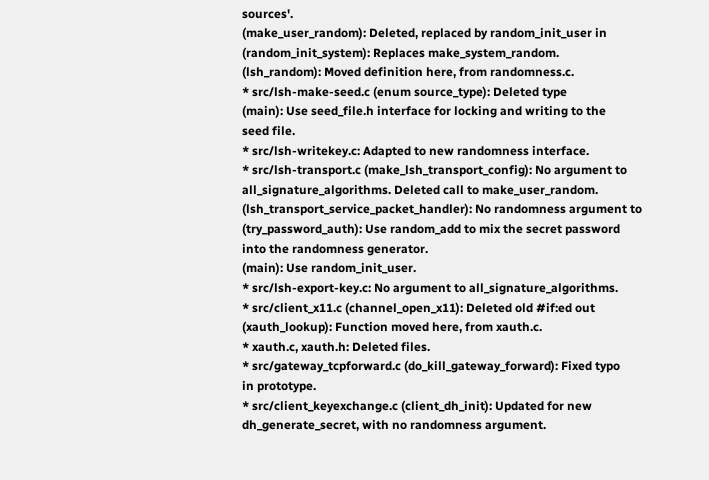sources'.
(make_user_random): Deleted, replaced by random_init_user in
(random_init_system): Replaces make_system_random.
(lsh_random): Moved definition here, from randomness.c.
* src/lsh-make-seed.c (enum source_type): Deleted type
(main): Use seed_file.h interface for locking and writing to the
seed file.
* src/lsh-writekey.c: Adapted to new randomness interface.
* src/lsh-transport.c (make_lsh_transport_config): No argument to
all_signature_algorithms. Deleted call to make_user_random.
(lsh_transport_service_packet_handler): No randomness argument to
(try_password_auth): Use random_add to mix the secret password
into the randomness generator.
(main): Use random_init_user.
* src/lsh-export-key.c: No argument to all_signature_algorithms.
* src/client_x11.c (channel_open_x11): Deleted old #if:ed out
(xauth_lookup): Function moved here, from xauth.c.
* xauth.c, xauth.h: Deleted files.
* src/gateway_tcpforward.c (do_kill_gateway_forward): Fixed typo
in prototype.
* src/client_keyexchange.c (client_dh_init): Updated for new
dh_generate_secret, with no randomness argument.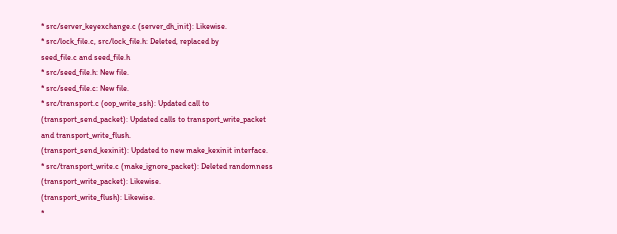* src/server_keyexchange.c (server_dh_init): Likewise.
* src/lock_file.c, src/lock_file.h: Deleted, replaced by
seed_file.c and seed_file.h
* src/seed_file.h: New file.
* src/seed_file.c: New file.
* src/transport.c (oop_write_ssh): Updated call to
(transport_send_packet): Updated calls to transport_write_packet
and transport_write_flush.
(transport_send_kexinit): Updated to new make_kexinit interface.
* src/transport_write.c (make_ignore_packet): Deleted randomness
(transport_write_packet): Likewise.
(transport_write_flush): Likewise.
*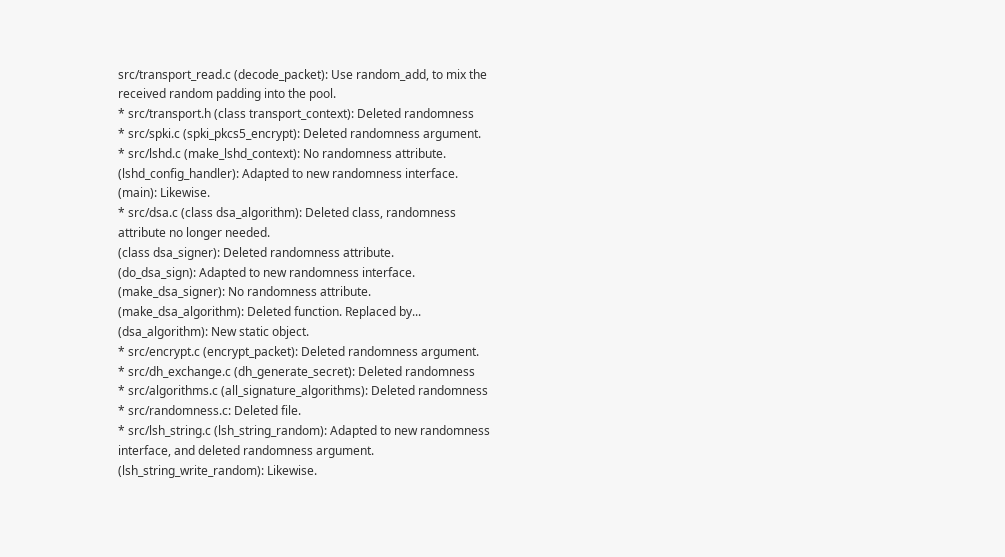src/transport_read.c (decode_packet): Use random_add, to mix the
received random padding into the pool.
* src/transport.h (class transport_context): Deleted randomness
* src/spki.c (spki_pkcs5_encrypt): Deleted randomness argument.
* src/lshd.c (make_lshd_context): No randomness attribute.
(lshd_config_handler): Adapted to new randomness interface.
(main): Likewise.
* src/dsa.c (class dsa_algorithm): Deleted class, randomness
attribute no longer needed.
(class dsa_signer): Deleted randomness attribute.
(do_dsa_sign): Adapted to new randomness interface.
(make_dsa_signer): No randomness attribute.
(make_dsa_algorithm): Deleted function. Replaced by...
(dsa_algorithm): New static object.
* src/encrypt.c (encrypt_packet): Deleted randomness argument.
* src/dh_exchange.c (dh_generate_secret): Deleted randomness
* src/algorithms.c (all_signature_algorithms): Deleted randomness
* src/randomness.c: Deleted file.
* src/lsh_string.c (lsh_string_random): Adapted to new randomness
interface, and deleted randomness argument.
(lsh_string_write_random): Likewise.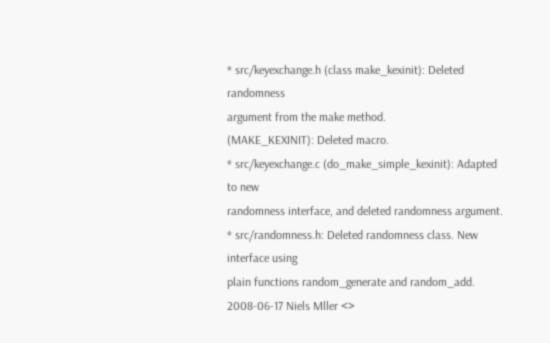* src/keyexchange.h (class make_kexinit): Deleted randomness
argument from the make method.
(MAKE_KEXINIT): Deleted macro.
* src/keyexchange.c (do_make_simple_kexinit): Adapted to new
randomness interface, and deleted randomness argument.
* src/randomness.h: Deleted randomness class. New interface using
plain functions random_generate and random_add.
2008-06-17 Niels Mller <>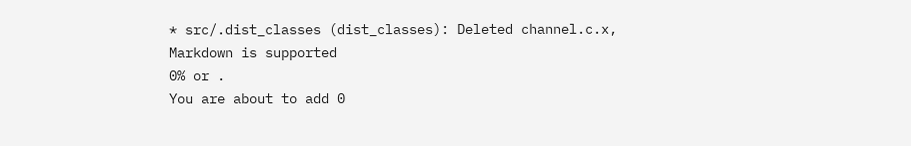* src/.dist_classes (dist_classes): Deleted channel.c.x,
Markdown is supported
0% or .
You are about to add 0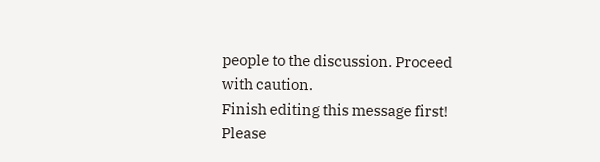people to the discussion. Proceed with caution.
Finish editing this message first!
Please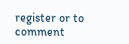register or to comment